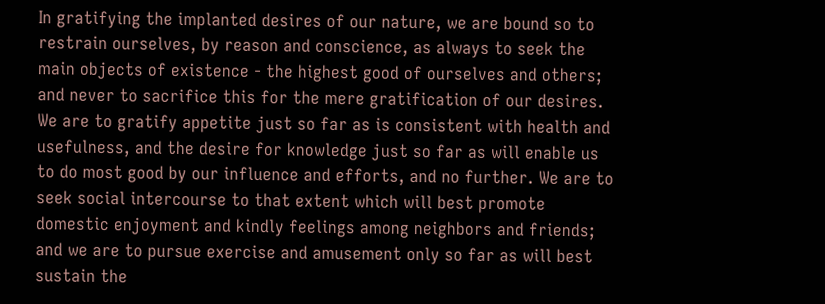In gratifying the implanted desires of our nature, we are bound so to restrain ourselves, by reason and conscience, as always to seek the main objects of existence - the highest good of ourselves and others; and never to sacrifice this for the mere gratification of our desires. We are to gratify appetite just so far as is consistent with health and usefulness, and the desire for knowledge just so far as will enable us to do most good by our influence and efforts, and no further. We are to seek social intercourse to that extent which will best promote domestic enjoyment and kindly feelings among neighbors and friends; and we are to pursue exercise and amusement only so far as will best sustain the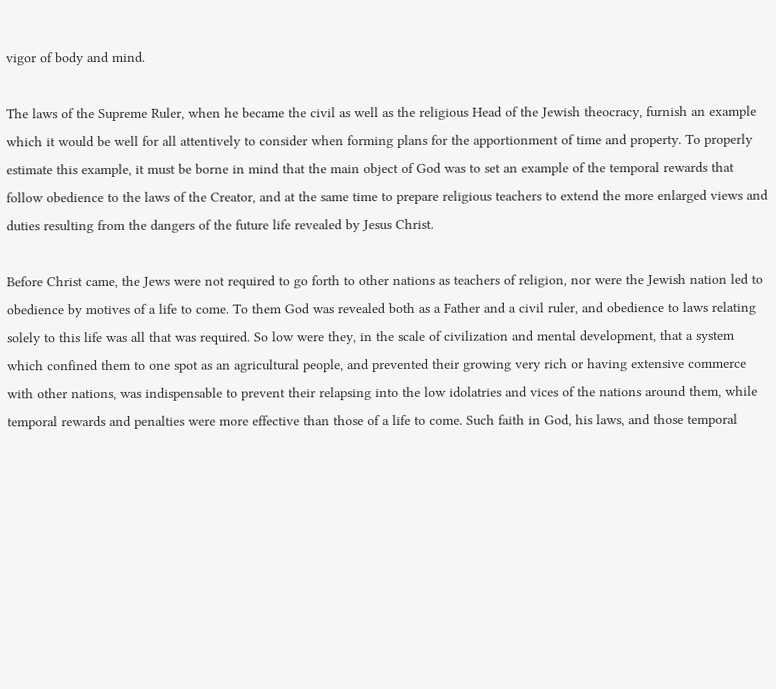vigor of body and mind.

The laws of the Supreme Ruler, when he became the civil as well as the religious Head of the Jewish theocracy, furnish an example which it would be well for all attentively to consider when forming plans for the apportionment of time and property. To properly estimate this example, it must be borne in mind that the main object of God was to set an example of the temporal rewards that follow obedience to the laws of the Creator, and at the same time to prepare religious teachers to extend the more enlarged views and duties resulting from the dangers of the future life revealed by Jesus Christ.

Before Christ came, the Jews were not required to go forth to other nations as teachers of religion, nor were the Jewish nation led to obedience by motives of a life to come. To them God was revealed both as a Father and a civil ruler, and obedience to laws relating solely to this life was all that was required. So low were they, in the scale of civilization and mental development, that a system which confined them to one spot as an agricultural people, and prevented their growing very rich or having extensive commerce with other nations, was indispensable to prevent their relapsing into the low idolatries and vices of the nations around them, while temporal rewards and penalties were more effective than those of a life to come. Such faith in God, his laws, and those temporal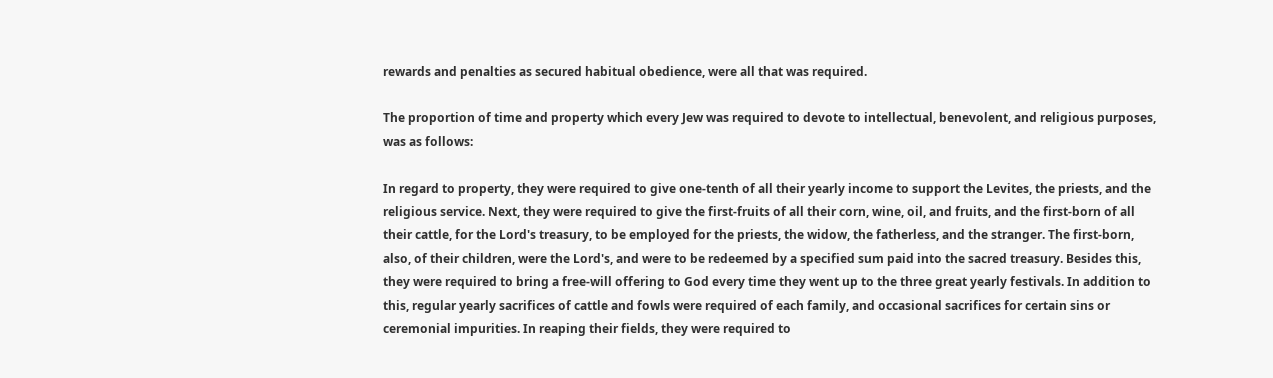rewards and penalties as secured habitual obedience, were all that was required.

The proportion of time and property which every Jew was required to devote to intellectual, benevolent, and religious purposes, was as follows:

In regard to property, they were required to give one-tenth of all their yearly income to support the Levites, the priests, and the religious service. Next, they were required to give the first-fruits of all their corn, wine, oil, and fruits, and the first-born of all their cattle, for the Lord's treasury, to be employed for the priests, the widow, the fatherless, and the stranger. The first-born, also, of their children, were the Lord's, and were to be redeemed by a specified sum paid into the sacred treasury. Besides this, they were required to bring a free-will offering to God every time they went up to the three great yearly festivals. In addition to this, regular yearly sacrifices of cattle and fowls were required of each family, and occasional sacrifices for certain sins or ceremonial impurities. In reaping their fields, they were required to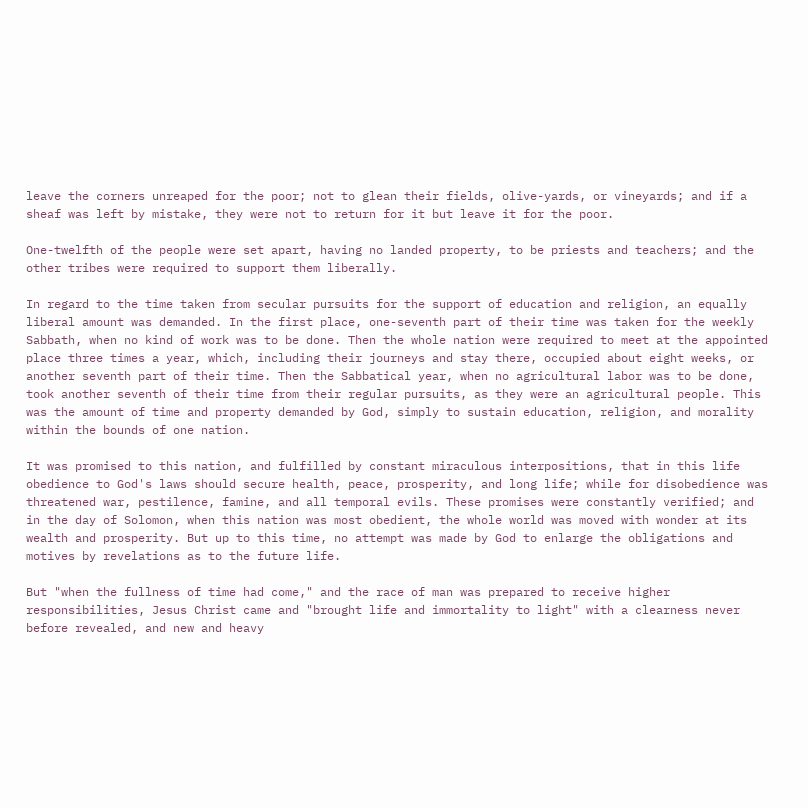leave the corners unreaped for the poor; not to glean their fields, olive-yards, or vineyards; and if a sheaf was left by mistake, they were not to return for it but leave it for the poor.

One-twelfth of the people were set apart, having no landed property, to be priests and teachers; and the other tribes were required to support them liberally.

In regard to the time taken from secular pursuits for the support of education and religion, an equally liberal amount was demanded. In the first place, one-seventh part of their time was taken for the weekly Sabbath, when no kind of work was to be done. Then the whole nation were required to meet at the appointed place three times a year, which, including their journeys and stay there, occupied about eight weeks, or another seventh part of their time. Then the Sabbatical year, when no agricultural labor was to be done, took another seventh of their time from their regular pursuits, as they were an agricultural people. This was the amount of time and property demanded by God, simply to sustain education, religion, and morality within the bounds of one nation.

It was promised to this nation, and fulfilled by constant miraculous interpositions, that in this life obedience to God's laws should secure health, peace, prosperity, and long life; while for disobedience was threatened war, pestilence, famine, and all temporal evils. These promises were constantly verified; and in the day of Solomon, when this nation was most obedient, the whole world was moved with wonder at its wealth and prosperity. But up to this time, no attempt was made by God to enlarge the obligations and motives by revelations as to the future life.

But "when the fullness of time had come," and the race of man was prepared to receive higher responsibilities, Jesus Christ came and "brought life and immortality to light" with a clearness never before revealed, and new and heavy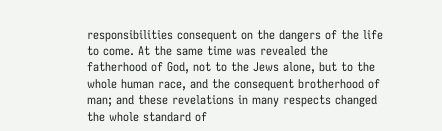responsibilities consequent on the dangers of the life to come. At the same time was revealed the fatherhood of God, not to the Jews alone, but to the whole human race, and the consequent brotherhood of man; and these revelations in many respects changed the whole standard of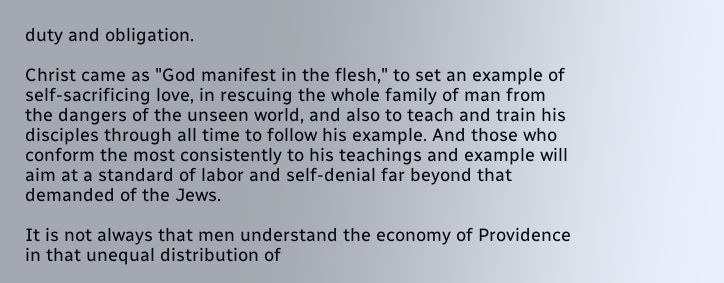duty and obligation.

Christ came as "God manifest in the flesh," to set an example of self-sacrificing love, in rescuing the whole family of man from the dangers of the unseen world, and also to teach and train his disciples through all time to follow his example. And those who conform the most consistently to his teachings and example will aim at a standard of labor and self-denial far beyond that demanded of the Jews.

It is not always that men understand the economy of Providence in that unequal distribution of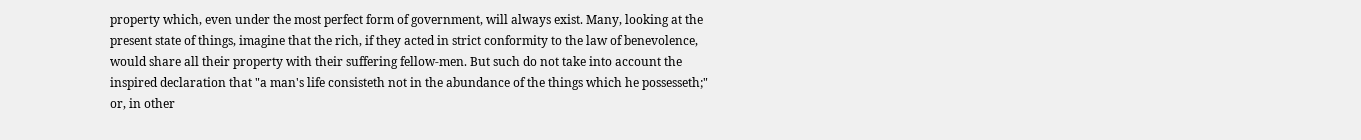property which, even under the most perfect form of government, will always exist. Many, looking at the present state of things, imagine that the rich, if they acted in strict conformity to the law of benevolence, would share all their property with their suffering fellow-men. But such do not take into account the inspired declaration that "a man's life consisteth not in the abundance of the things which he possesseth;" or, in other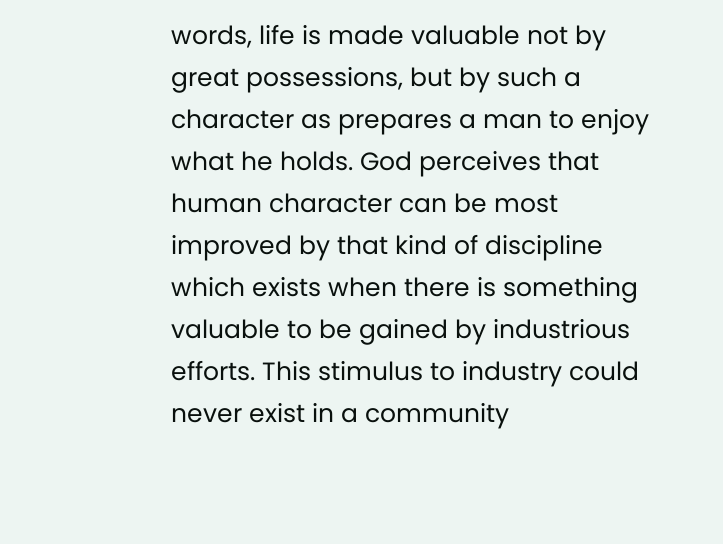words, life is made valuable not by great possessions, but by such a character as prepares a man to enjoy what he holds. God perceives that human character can be most improved by that kind of discipline which exists when there is something valuable to be gained by industrious efforts. This stimulus to industry could never exist in a community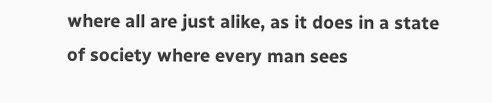where all are just alike, as it does in a state of society where every man sees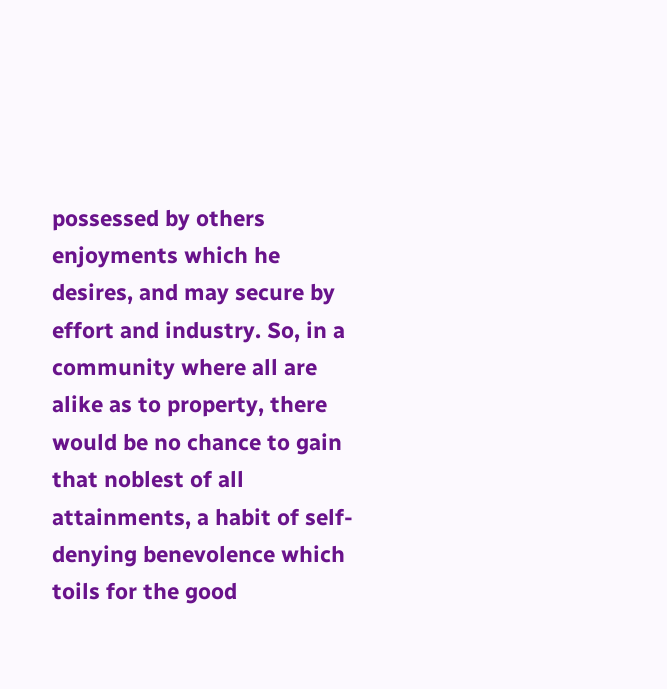possessed by others enjoyments which he desires, and may secure by effort and industry. So, in a community where all are alike as to property, there would be no chance to gain that noblest of all attainments, a habit of self-denying benevolence which toils for the good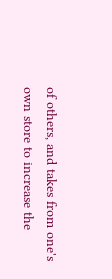of others, and takes from one's own store to increase the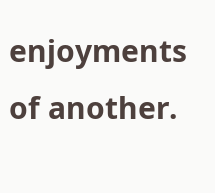enjoyments of another.